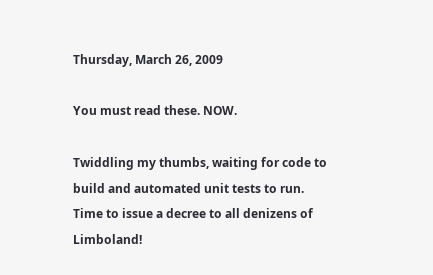Thursday, March 26, 2009

You must read these. NOW.

Twiddling my thumbs, waiting for code to build and automated unit tests to run. Time to issue a decree to all denizens of Limboland!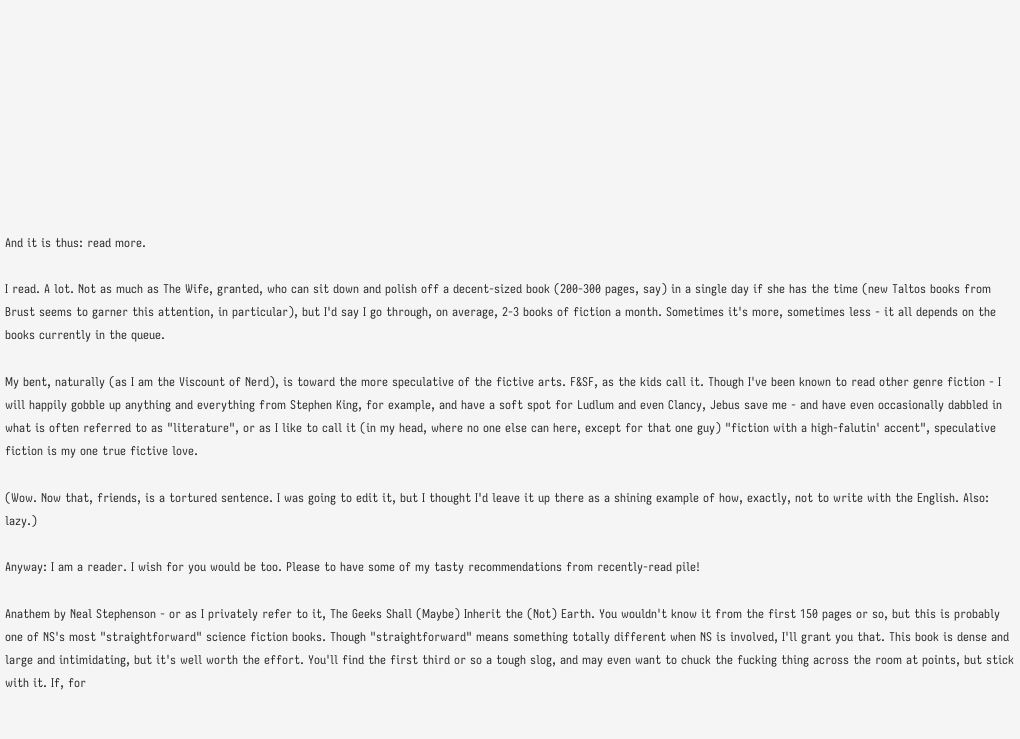And it is thus: read more.

I read. A lot. Not as much as The Wife, granted, who can sit down and polish off a decent-sized book (200-300 pages, say) in a single day if she has the time (new Taltos books from Brust seems to garner this attention, in particular), but I'd say I go through, on average, 2-3 books of fiction a month. Sometimes it's more, sometimes less - it all depends on the books currently in the queue.

My bent, naturally (as I am the Viscount of Nerd), is toward the more speculative of the fictive arts. F&SF, as the kids call it. Though I've been known to read other genre fiction - I will happily gobble up anything and everything from Stephen King, for example, and have a soft spot for Ludlum and even Clancy, Jebus save me - and have even occasionally dabbled in what is often referred to as "literature", or as I like to call it (in my head, where no one else can here, except for that one guy) "fiction with a high-falutin' accent", speculative fiction is my one true fictive love.

(Wow. Now that, friends, is a tortured sentence. I was going to edit it, but I thought I'd leave it up there as a shining example of how, exactly, not to write with the English. Also: lazy.)

Anyway: I am a reader. I wish for you would be too. Please to have some of my tasty recommendations from recently-read pile!

Anathem by Neal Stephenson - or as I privately refer to it, The Geeks Shall (Maybe) Inherit the (Not) Earth. You wouldn't know it from the first 150 pages or so, but this is probably one of NS's most "straightforward" science fiction books. Though "straightforward" means something totally different when NS is involved, I'll grant you that. This book is dense and large and intimidating, but it's well worth the effort. You'll find the first third or so a tough slog, and may even want to chuck the fucking thing across the room at points, but stick with it. If, for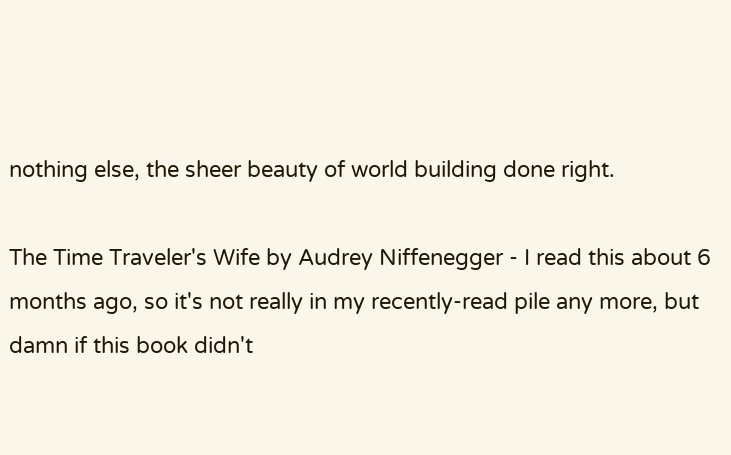nothing else, the sheer beauty of world building done right.

The Time Traveler's Wife by Audrey Niffenegger - I read this about 6 months ago, so it's not really in my recently-read pile any more, but damn if this book didn't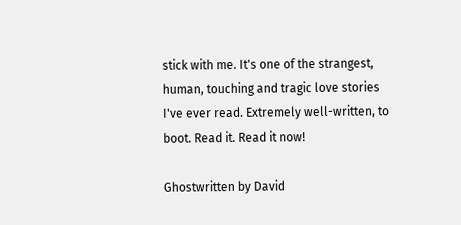stick with me. It's one of the strangest, human, touching and tragic love stories I've ever read. Extremely well-written, to boot. Read it. Read it now!

Ghostwritten by David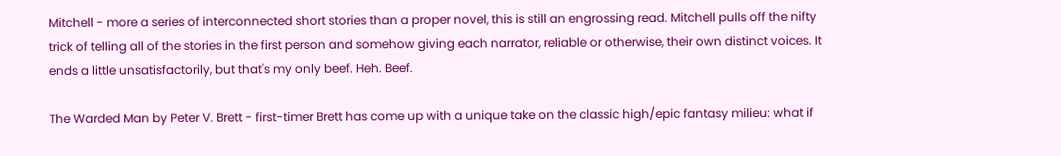Mitchell - more a series of interconnected short stories than a proper novel, this is still an engrossing read. Mitchell pulls off the nifty trick of telling all of the stories in the first person and somehow giving each narrator, reliable or otherwise, their own distinct voices. It ends a little unsatisfactorily, but that's my only beef. Heh. Beef.

The Warded Man by Peter V. Brett - first-timer Brett has come up with a unique take on the classic high/epic fantasy milieu: what if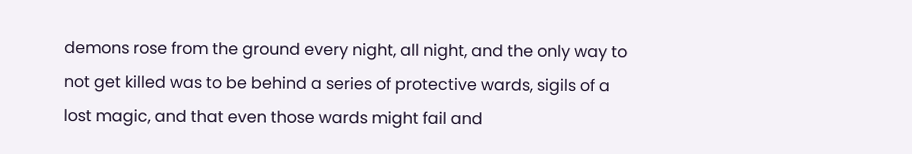demons rose from the ground every night, all night, and the only way to not get killed was to be behind a series of protective wards, sigils of a lost magic, and that even those wards might fail and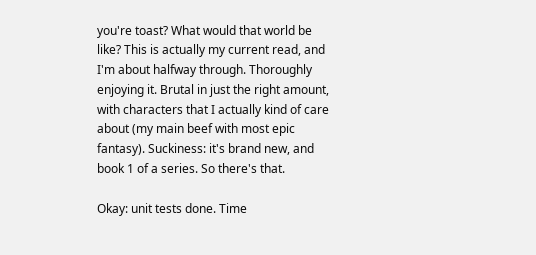you're toast? What would that world be like? This is actually my current read, and I'm about halfway through. Thoroughly enjoying it. Brutal in just the right amount, with characters that I actually kind of care about (my main beef with most epic fantasy). Suckiness: it's brand new, and book 1 of a series. So there's that.

Okay: unit tests done. Time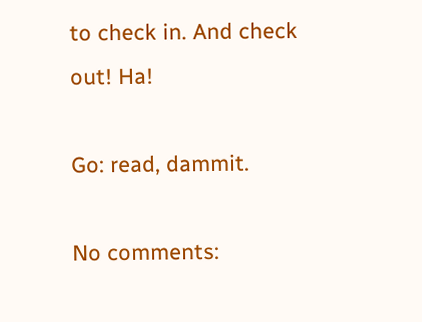to check in. And check out! Ha!

Go: read, dammit.

No comments: